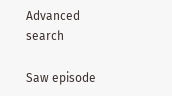Advanced search

Saw episode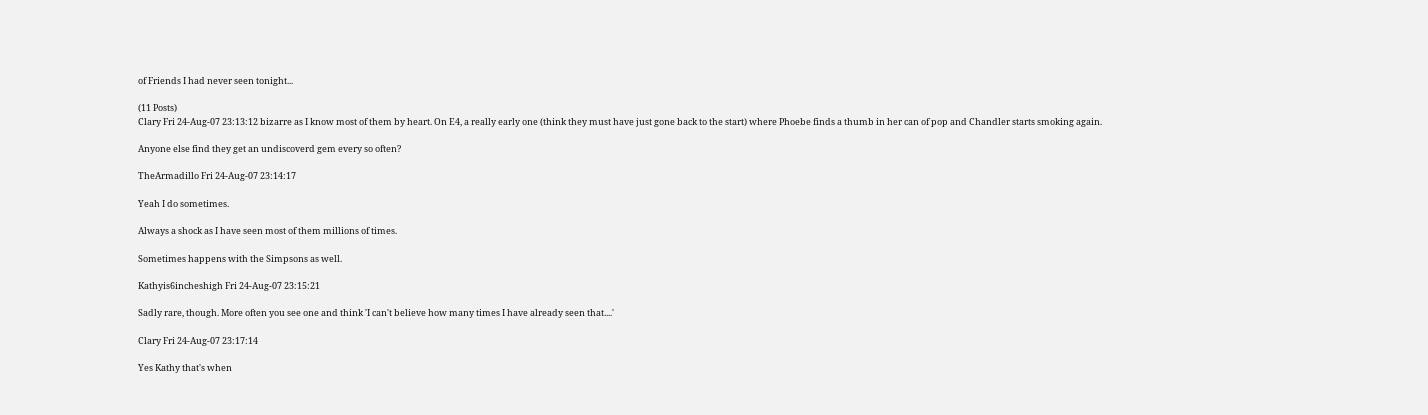of Friends I had never seen tonight...

(11 Posts)
Clary Fri 24-Aug-07 23:13:12 bizarre as I know most of them by heart. On E4, a really early one (think they must have just gone back to the start) where Phoebe finds a thumb in her can of pop and Chandler starts smoking again.

Anyone else find they get an undiscoverd gem every so often?

TheArmadillo Fri 24-Aug-07 23:14:17

Yeah I do sometimes.

Always a shock as I have seen most of them millions of times.

Sometimes happens with the Simpsons as well.

Kathyis6incheshigh Fri 24-Aug-07 23:15:21

Sadly rare, though. More often you see one and think 'I can't believe how many times I have already seen that....'

Clary Fri 24-Aug-07 23:17:14

Yes Kathy that's when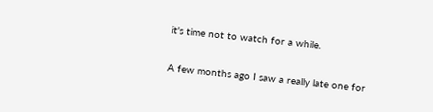it's time not to watch for a while.

A few months ago I saw a really late one for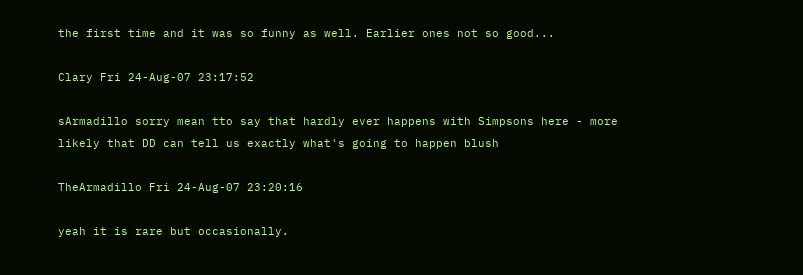the first time and it was so funny as well. Earlier ones not so good...

Clary Fri 24-Aug-07 23:17:52

sArmadillo sorry mean tto say that hardly ever happens with Simpsons here - more likely that DD can tell us exactly what's going to happen blush

TheArmadillo Fri 24-Aug-07 23:20:16

yeah it is rare but occasionally.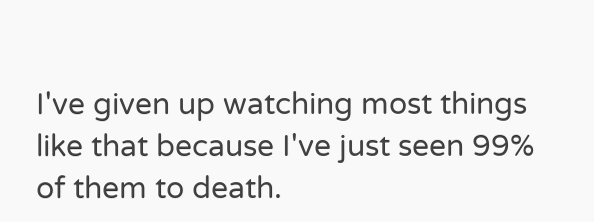I've given up watching most things like that because I've just seen 99% of them to death.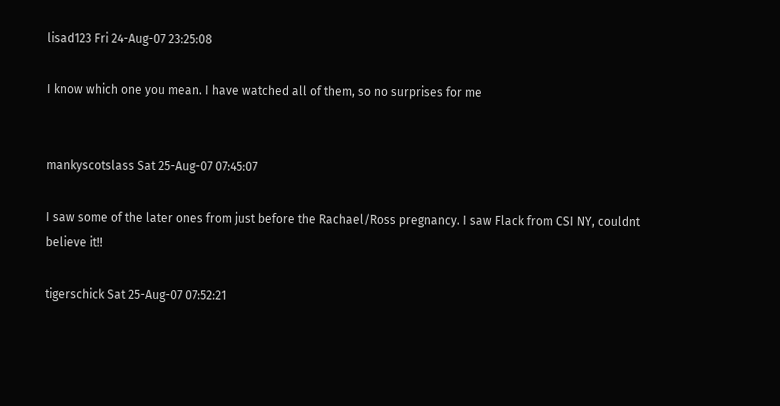lisad123 Fri 24-Aug-07 23:25:08

I know which one you mean. I have watched all of them, so no surprises for me


mankyscotslass Sat 25-Aug-07 07:45:07

I saw some of the later ones from just before the Rachael/Ross pregnancy. I saw Flack from CSI NY, couldnt believe it!!

tigerschick Sat 25-Aug-07 07:52:21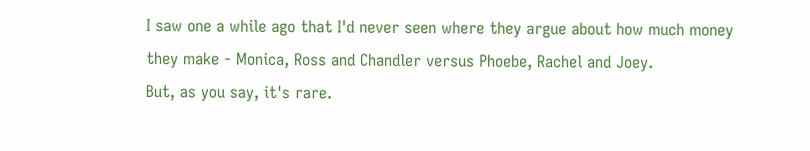I saw one a while ago that I'd never seen where they argue about how much money they make - Monica, Ross and Chandler versus Phoebe, Rachel and Joey.
But, as you say, it's rare.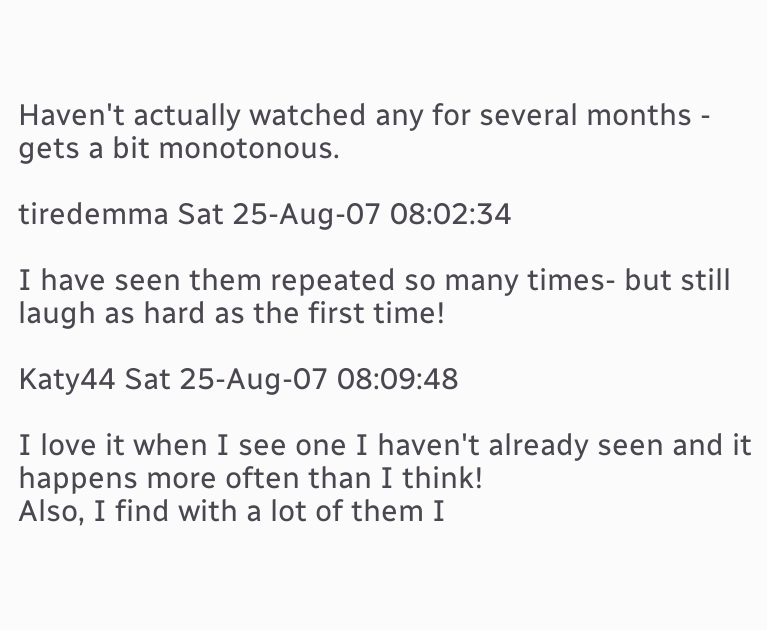Haven't actually watched any for several months - gets a bit monotonous.

tiredemma Sat 25-Aug-07 08:02:34

I have seen them repeated so many times- but still laugh as hard as the first time!

Katy44 Sat 25-Aug-07 08:09:48

I love it when I see one I haven't already seen and it happens more often than I think!
Also, I find with a lot of them I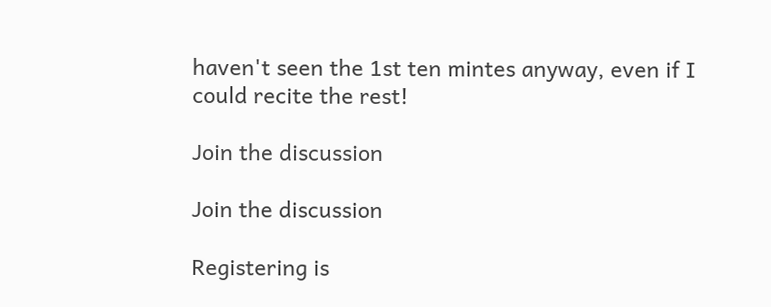haven't seen the 1st ten mintes anyway, even if I could recite the rest!

Join the discussion

Join the discussion

Registering is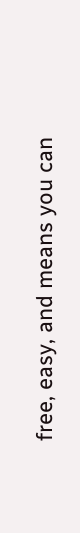free, easy, and means you can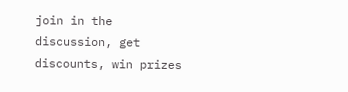join in the discussion, get discounts, win prizes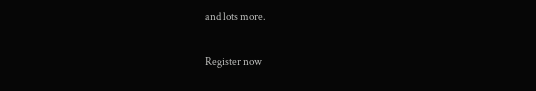and lots more.

Register now